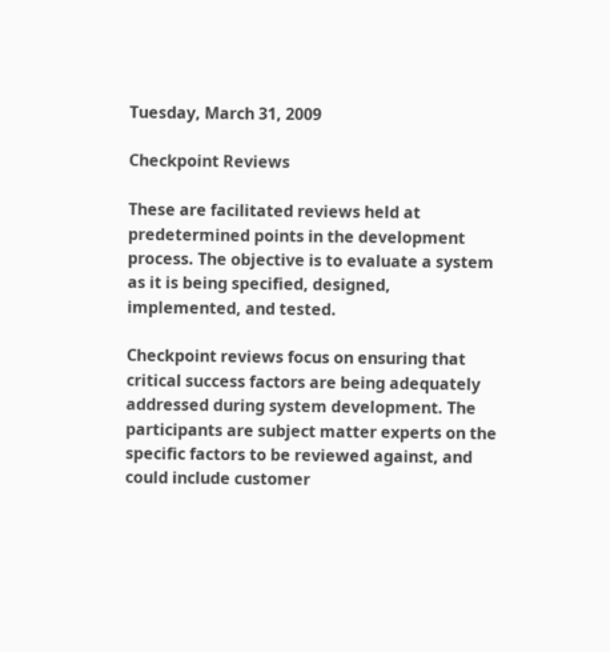Tuesday, March 31, 2009

Checkpoint Reviews

These are facilitated reviews held at predetermined points in the development process. The objective is to evaluate a system as it is being specified, designed, implemented, and tested.

Checkpoint reviews focus on ensuring that critical success factors are being adequately addressed during system development. The participants are subject matter experts on the specific factors to be reviewed against, and could include customer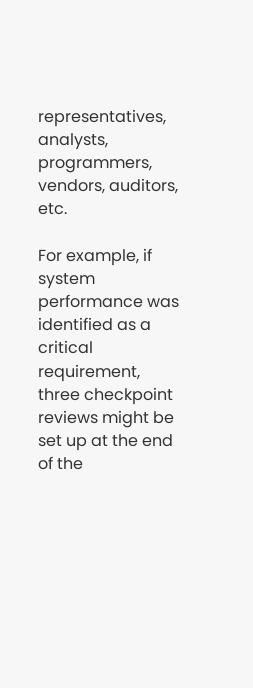representatives, analysts, programmers, vendors, auditors, etc.

For example, if system performance was identified as a critical requirement, three checkpoint reviews might be set up at the end of the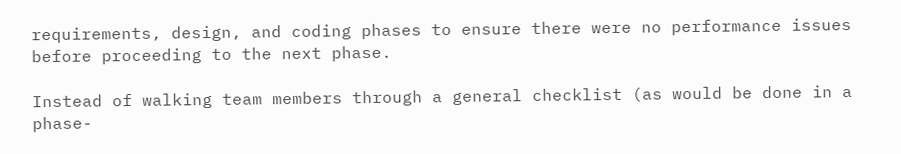requirements, design, and coding phases to ensure there were no performance issues before proceeding to the next phase.

Instead of walking team members through a general checklist (as would be done in a phase-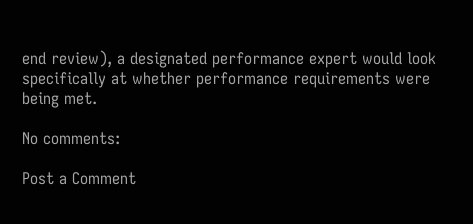end review), a designated performance expert would look specifically at whether performance requirements were being met.

No comments:

Post a Comment